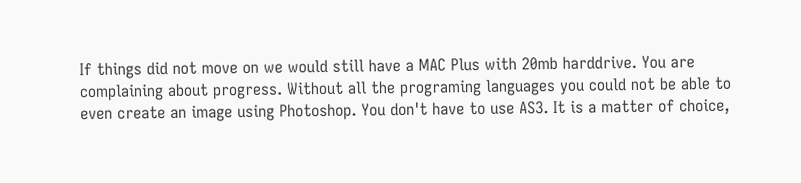If things did not move on we would still have a MAC Plus with 20mb harddrive. You are complaining about progress. Without all the programing languages you could not be able to even create an image using Photoshop. You don't have to use AS3. It is a matter of choice,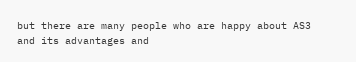but there are many people who are happy about AS3 and its advantages and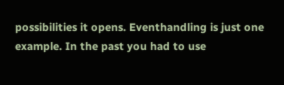possibilities it opens. Eventhandling is just one example. In the past you had to use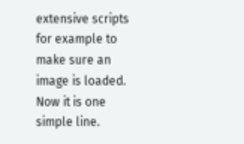extensive scripts for example to make sure an image is loaded. Now it is one simple line.